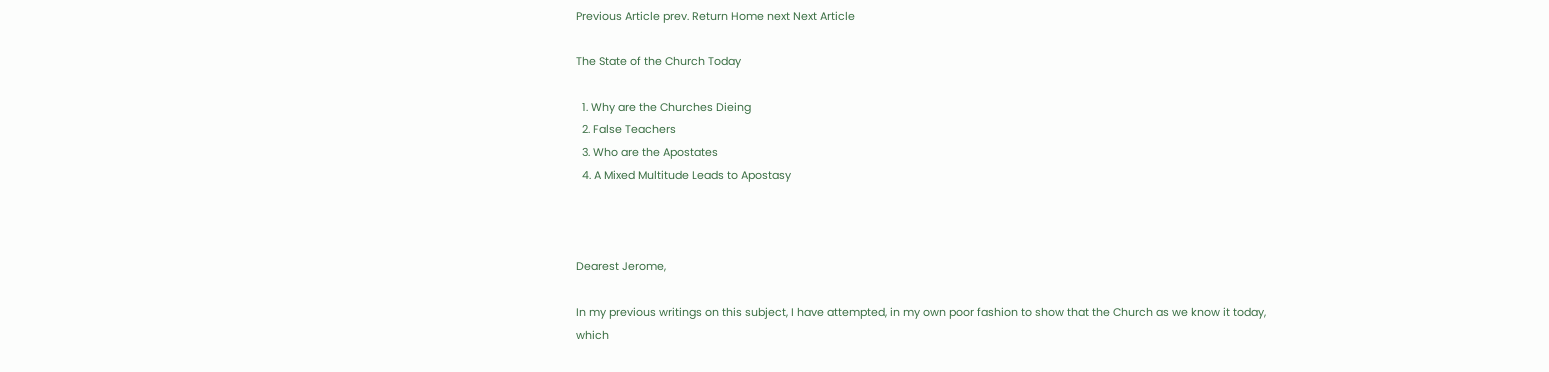Previous Article prev. Return Home next Next Article

The State of the Church Today

  1. Why are the Churches Dieing
  2. False Teachers
  3. Who are the Apostates
  4. A Mixed Multitude Leads to Apostasy



Dearest Jerome,

In my previous writings on this subject, I have attempted, in my own poor fashion to show that the Church as we know it today, which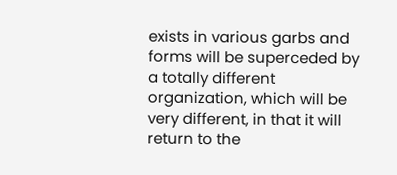exists in various garbs and forms will be superceded by a totally different organization, which will be very different, in that it will return to the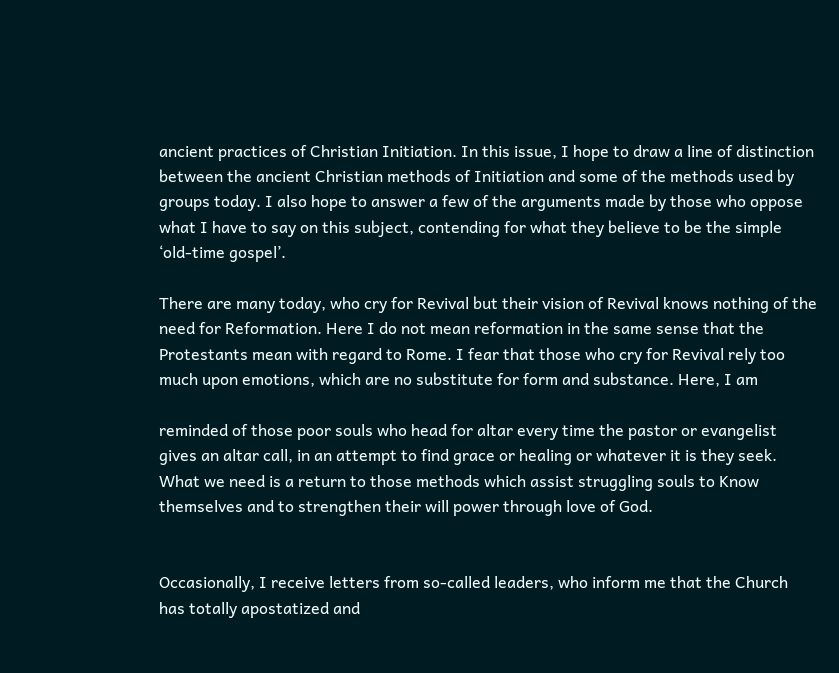ancient practices of Christian Initiation. In this issue, I hope to draw a line of distinction between the ancient Christian methods of Initiation and some of the methods used by groups today. I also hope to answer a few of the arguments made by those who oppose what I have to say on this subject, contending for what they believe to be the simple ‘old-time gospel’.

There are many today, who cry for Revival but their vision of Revival knows nothing of the need for Reformation. Here I do not mean reformation in the same sense that the Protestants mean with regard to Rome. I fear that those who cry for Revival rely too much upon emotions, which are no substitute for form and substance. Here, I am

reminded of those poor souls who head for altar every time the pastor or evangelist gives an altar call, in an attempt to find grace or healing or whatever it is they seek. What we need is a return to those methods which assist struggling souls to Know themselves and to strengthen their will power through love of God.


Occasionally, I receive letters from so-called leaders, who inform me that the Church has totally apostatized and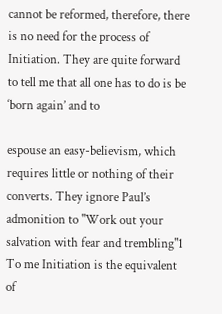cannot be reformed, therefore, there is no need for the process of Initiation. They are quite forward to tell me that all one has to do is be ‘born again’ and to

espouse an easy-believism, which requires little or nothing of their converts. They ignore Paul’s admonition to "Work out your salvation with fear and trembling"1 To me Initiation is the equivalent of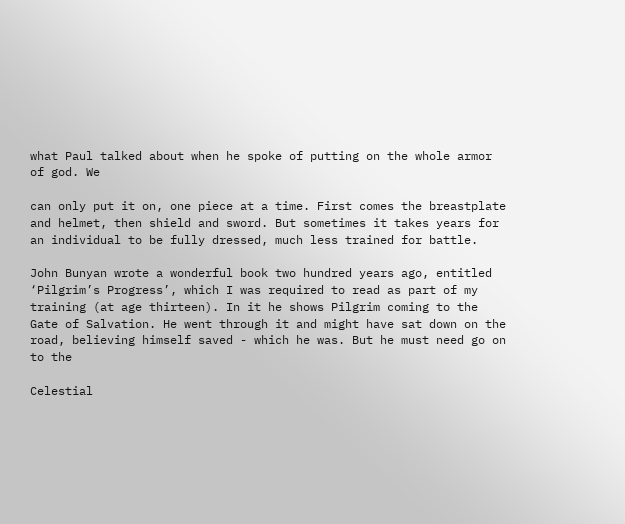what Paul talked about when he spoke of putting on the whole armor of god. We

can only put it on, one piece at a time. First comes the breastplate and helmet, then shield and sword. But sometimes it takes years for an individual to be fully dressed, much less trained for battle.

John Bunyan wrote a wonderful book two hundred years ago, entitled ‘Pilgrim’s Progress’, which I was required to read as part of my training (at age thirteen). In it he shows Pilgrim coming to the Gate of Salvation. He went through it and might have sat down on the road, believing himself saved - which he was. But he must need go on to the

Celestial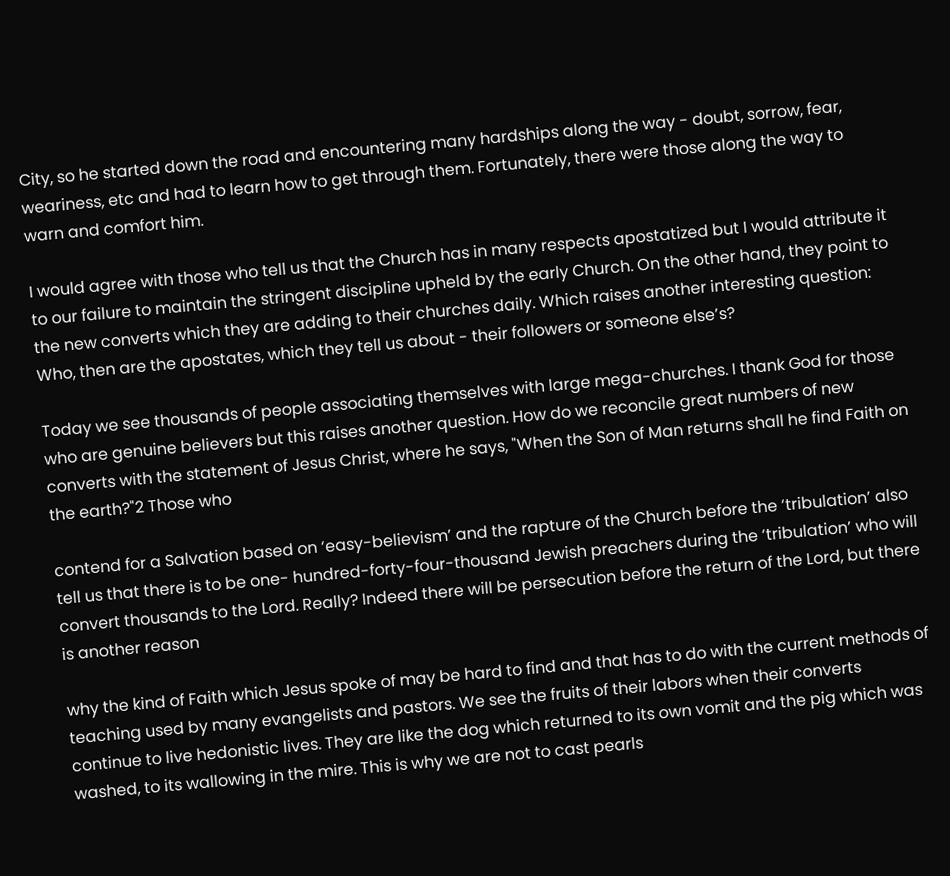City, so he started down the road and encountering many hardships along the way - doubt, sorrow, fear, weariness, etc and had to learn how to get through them. Fortunately, there were those along the way to warn and comfort him.

I would agree with those who tell us that the Church has in many respects apostatized but I would attribute it to our failure to maintain the stringent discipline upheld by the early Church. On the other hand, they point to the new converts which they are adding to their churches daily. Which raises another interesting question: Who, then are the apostates, which they tell us about - their followers or someone else’s?

Today we see thousands of people associating themselves with large mega-churches. I thank God for those who are genuine believers but this raises another question. How do we reconcile great numbers of new converts with the statement of Jesus Christ, where he says, "When the Son of Man returns shall he find Faith on the earth?"2 Those who

contend for a Salvation based on ‘easy-believism’ and the rapture of the Church before the ‘tribulation’ also tell us that there is to be one- hundred-forty-four-thousand Jewish preachers during the ‘tribulation’ who will convert thousands to the Lord. Really? Indeed there will be persecution before the return of the Lord, but there is another reason

why the kind of Faith which Jesus spoke of may be hard to find and that has to do with the current methods of teaching used by many evangelists and pastors. We see the fruits of their labors when their converts continue to live hedonistic lives. They are like the dog which returned to its own vomit and the pig which was washed, to its wallowing in the mire. This is why we are not to cast pearls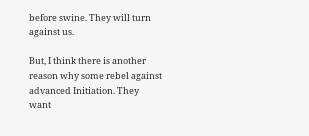before swine. They will turn against us.

But, I think there is another reason why some rebel against advanced Initiation. They want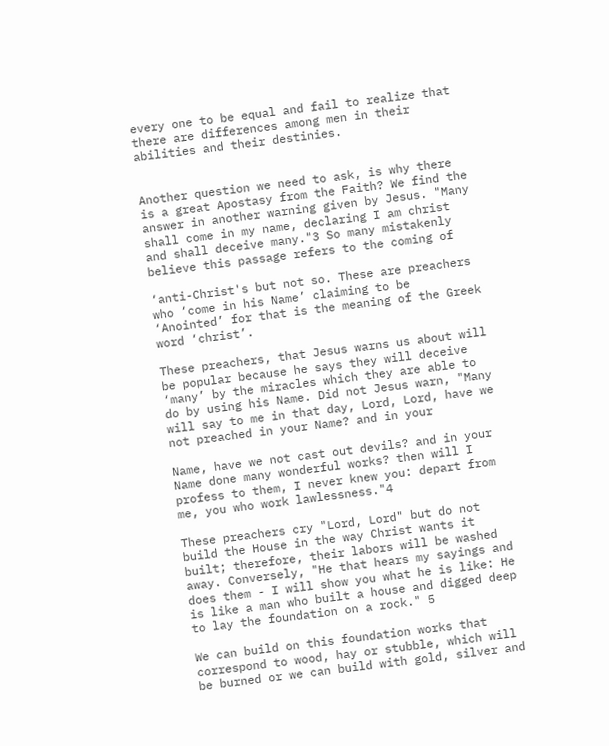every one to be equal and fail to realize that there are differences among men in their abilities and their destinies.


Another question we need to ask, is why there is a great Apostasy from the Faith? We find the answer in another warning given by Jesus. "Many shall come in my name, declaring I am christ and shall deceive many."3 So many mistakenly believe this passage refers to the coming of

‘anti-Christ's but not so. These are preachers who ‘come in his Name’ claiming to be ‘Anointed’ for that is the meaning of the Greek word ‘christ’.

These preachers, that Jesus warns us about will be popular because he says they will deceive ‘many’ by the miracles which they are able to do by using his Name. Did not Jesus warn, "Many will say to me in that day, Lord, Lord, have we not preached in your Name? and in your

Name, have we not cast out devils? and in your Name done many wonderful works? then will I profess to them, I never knew you: depart from me, you who work lawlessness."4

These preachers cry "Lord, Lord" but do not build the House in the way Christ wants it built; therefore, their labors will be washed away. Conversely, "He that hears my sayings and does them - I will show you what he is like: He is like a man who built a house and digged deep to lay the foundation on a rock." 5

We can build on this foundation works that correspond to wood, hay or stubble, which will be burned or we can build with gold, silver and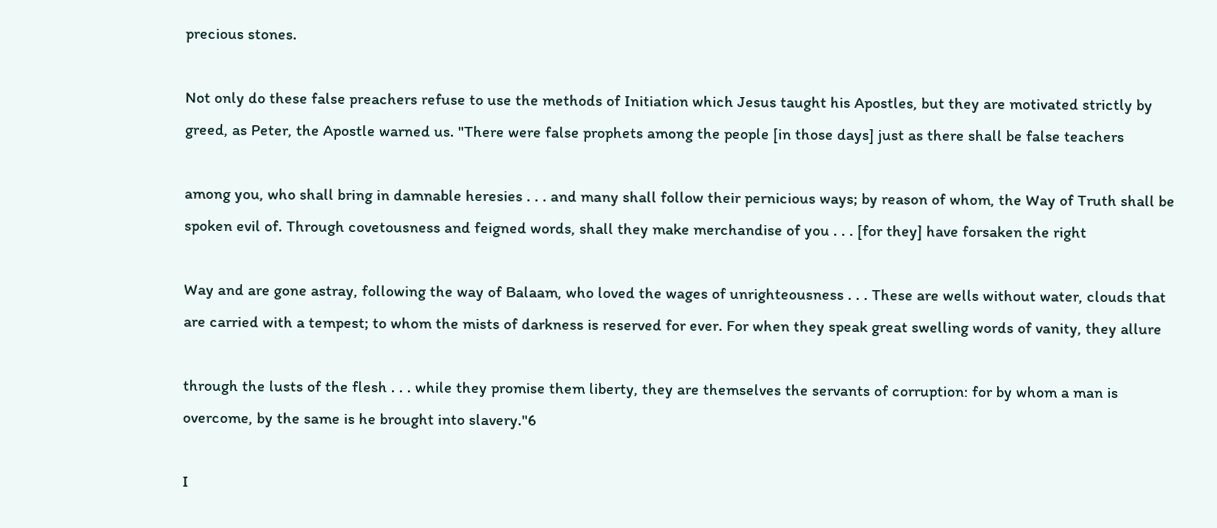precious stones.

Not only do these false preachers refuse to use the methods of Initiation which Jesus taught his Apostles, but they are motivated strictly by greed, as Peter, the Apostle warned us. "There were false prophets among the people [in those days] just as there shall be false teachers

among you, who shall bring in damnable heresies . . . and many shall follow their pernicious ways; by reason of whom, the Way of Truth shall be spoken evil of. Through covetousness and feigned words, shall they make merchandise of you . . . [for they] have forsaken the right

Way and are gone astray, following the way of Balaam, who loved the wages of unrighteousness . . . These are wells without water, clouds that are carried with a tempest; to whom the mists of darkness is reserved for ever. For when they speak great swelling words of vanity, they allure

through the lusts of the flesh . . . while they promise them liberty, they are themselves the servants of corruption: for by whom a man is overcome, by the same is he brought into slavery."6

I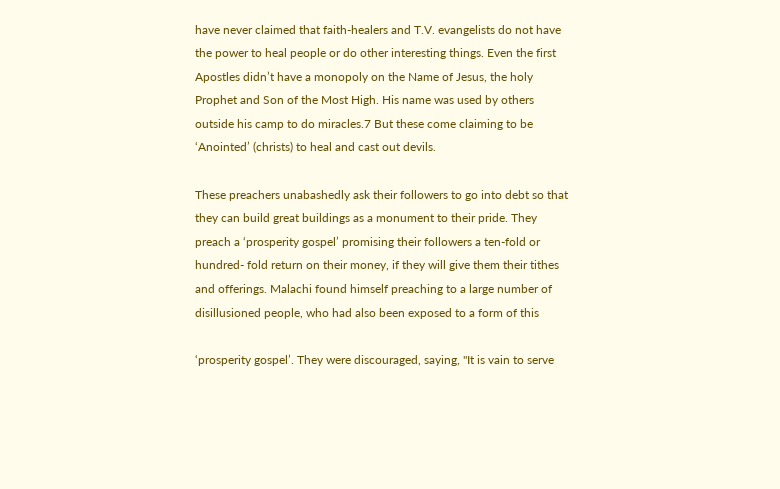have never claimed that faith-healers and T.V. evangelists do not have the power to heal people or do other interesting things. Even the first Apostles didn’t have a monopoly on the Name of Jesus, the holy Prophet and Son of the Most High. His name was used by others outside his camp to do miracles.7 But these come claiming to be ‘Anointed’ (christs) to heal and cast out devils.

These preachers unabashedly ask their followers to go into debt so that they can build great buildings as a monument to their pride. They preach a ‘prosperity gospel’ promising their followers a ten-fold or hundred- fold return on their money, if they will give them their tithes and offerings. Malachi found himself preaching to a large number of disillusioned people, who had also been exposed to a form of this

‘prosperity gospel’. They were discouraged, saying, "It is vain to serve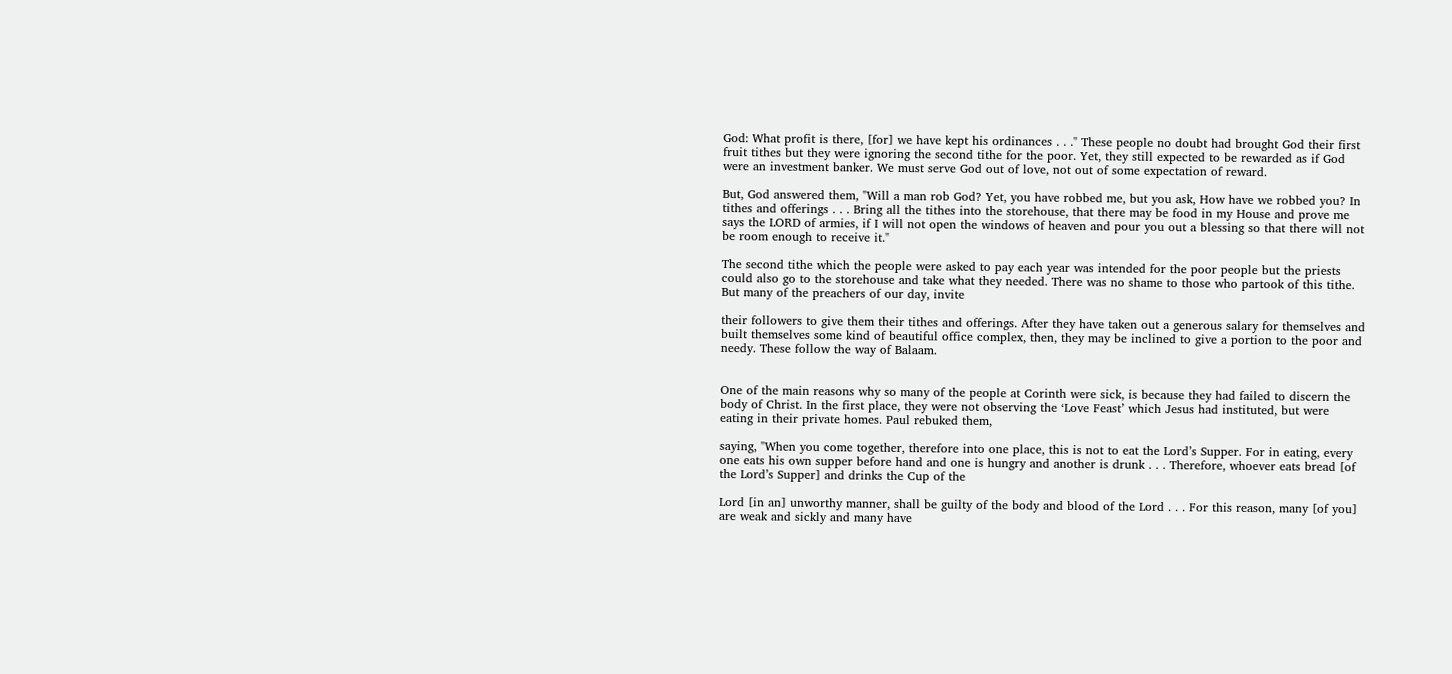God: What profit is there, [for] we have kept his ordinances . . ." These people no doubt had brought God their first fruit tithes but they were ignoring the second tithe for the poor. Yet, they still expected to be rewarded as if God were an investment banker. We must serve God out of love, not out of some expectation of reward.

But, God answered them, "Will a man rob God? Yet, you have robbed me, but you ask, How have we robbed you? In tithes and offerings . . . Bring all the tithes into the storehouse, that there may be food in my House and prove me says the LORD of armies, if I will not open the windows of heaven and pour you out a blessing so that there will not be room enough to receive it."

The second tithe which the people were asked to pay each year was intended for the poor people but the priests could also go to the storehouse and take what they needed. There was no shame to those who partook of this tithe. But many of the preachers of our day, invite

their followers to give them their tithes and offerings. After they have taken out a generous salary for themselves and built themselves some kind of beautiful office complex, then, they may be inclined to give a portion to the poor and needy. These follow the way of Balaam.


One of the main reasons why so many of the people at Corinth were sick, is because they had failed to discern the body of Christ. In the first place, they were not observing the ‘Love Feast’ which Jesus had instituted, but were eating in their private homes. Paul rebuked them,

saying, "When you come together, therefore into one place, this is not to eat the Lord’s Supper. For in eating, every one eats his own supper before hand and one is hungry and another is drunk . . . Therefore, whoever eats bread [of the Lord’s Supper] and drinks the Cup of the

Lord [in an] unworthy manner, shall be guilty of the body and blood of the Lord . . . For this reason, many [of you] are weak and sickly and many have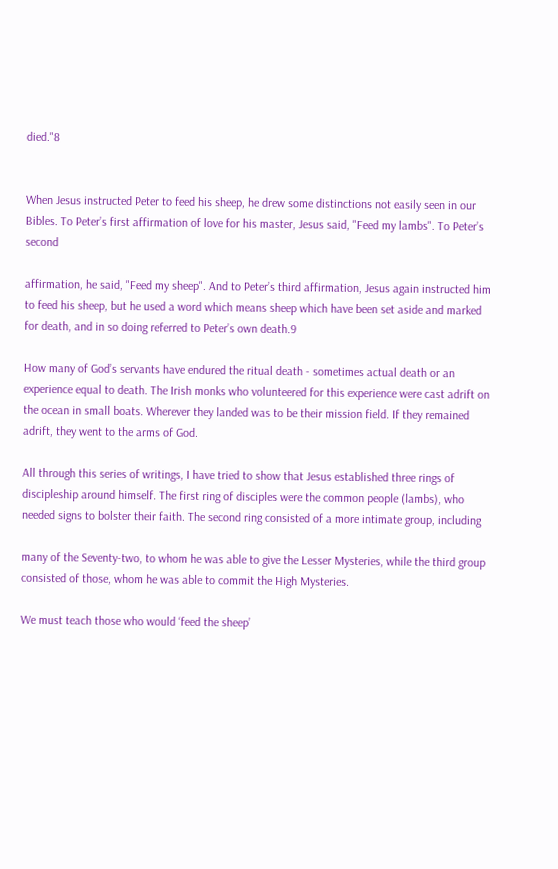died."8


When Jesus instructed Peter to feed his sheep, he drew some distinctions not easily seen in our Bibles. To Peter’s first affirmation of love for his master, Jesus said, "Feed my lambs". To Peter’s second

affirmation, he said, "Feed my sheep". And to Peter’s third affirmation, Jesus again instructed him to feed his sheep, but he used a word which means sheep which have been set aside and marked for death, and in so doing referred to Peter’s own death.9

How many of God’s servants have endured the ritual death - sometimes actual death or an experience equal to death. The Irish monks who volunteered for this experience were cast adrift on the ocean in small boats. Wherever they landed was to be their mission field. If they remained adrift, they went to the arms of God.

All through this series of writings, I have tried to show that Jesus established three rings of discipleship around himself. The first ring of disciples were the common people (lambs), who needed signs to bolster their faith. The second ring consisted of a more intimate group, including

many of the Seventy-two, to whom he was able to give the Lesser Mysteries, while the third group consisted of those, whom he was able to commit the High Mysteries.

We must teach those who would ‘feed the sheep’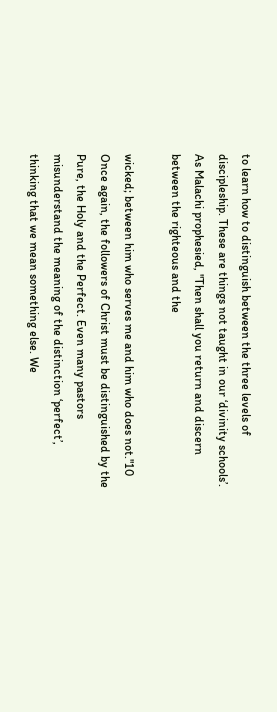to learn how to distinguish between the three levels of discipleship. These are things not taught in our ‘divinity schools’. As Malachi prophesied, "Then shall you return and discern between the righteous and the

wicked; between him who serves me and him who does not."10 Once again, the followers of Christ must be distinguished by the Pure, the Holy and the Perfect. Even many pastors misunderstand the meaning of the distinction ‘perfect’, thinking that we mean something else. We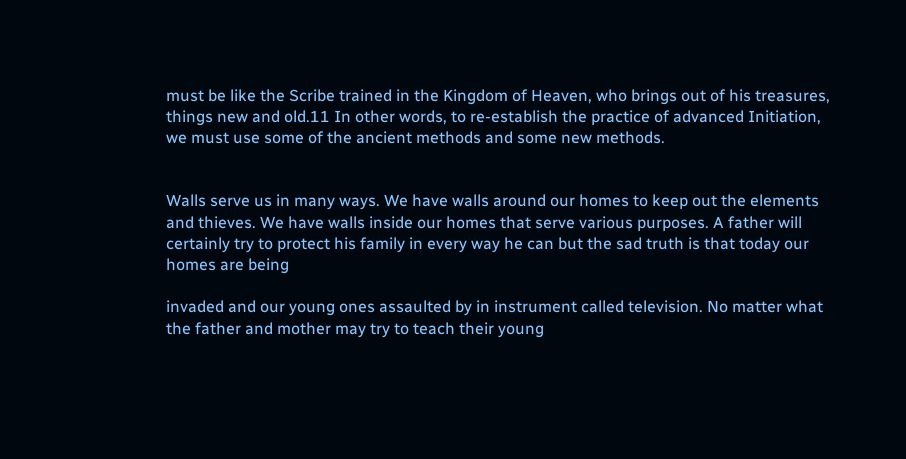must be like the Scribe trained in the Kingdom of Heaven, who brings out of his treasures, things new and old.11 In other words, to re-establish the practice of advanced Initiation, we must use some of the ancient methods and some new methods.


Walls serve us in many ways. We have walls around our homes to keep out the elements and thieves. We have walls inside our homes that serve various purposes. A father will certainly try to protect his family in every way he can but the sad truth is that today our homes are being

invaded and our young ones assaulted by in instrument called television. No matter what the father and mother may try to teach their young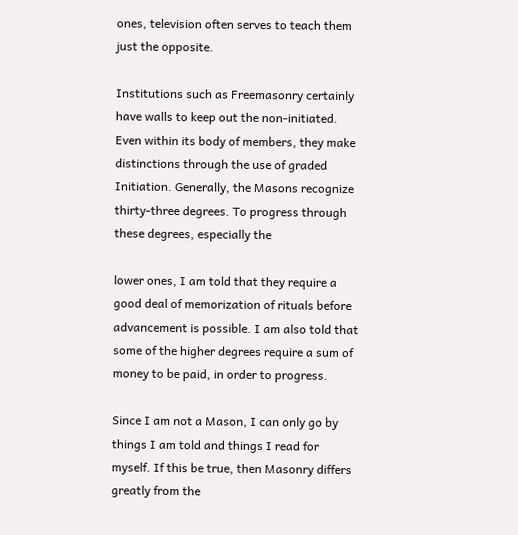ones, television often serves to teach them just the opposite.

Institutions such as Freemasonry certainly have walls to keep out the non-initiated. Even within its body of members, they make distinctions through the use of graded Initiation. Generally, the Masons recognize thirty-three degrees. To progress through these degrees, especially the

lower ones, I am told that they require a good deal of memorization of rituals before advancement is possible. I am also told that some of the higher degrees require a sum of money to be paid, in order to progress.

Since I am not a Mason, I can only go by things I am told and things I read for myself. If this be true, then Masonry differs greatly from the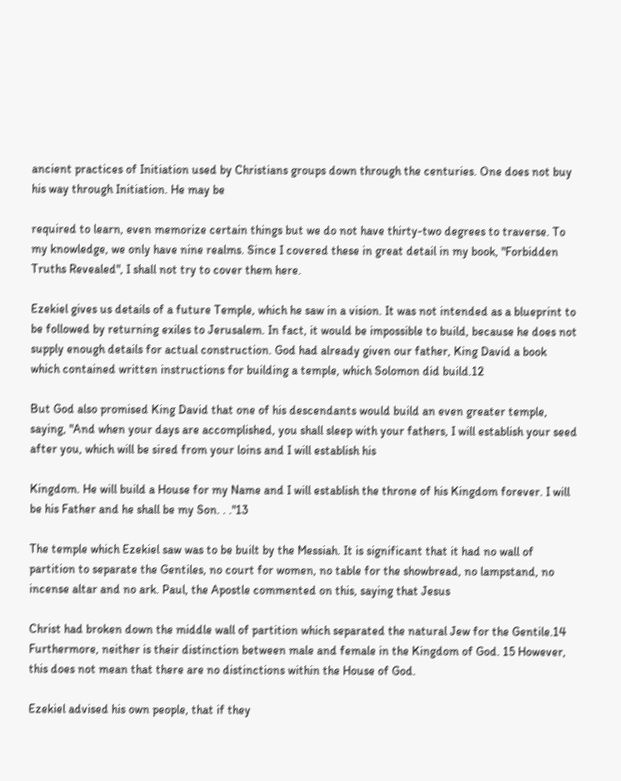ancient practices of Initiation used by Christians groups down through the centuries. One does not buy his way through Initiation. He may be

required to learn, even memorize certain things but we do not have thirty-two degrees to traverse. To my knowledge, we only have nine realms. Since I covered these in great detail in my book, "Forbidden Truths Revealed", I shall not try to cover them here.

Ezekiel gives us details of a future Temple, which he saw in a vision. It was not intended as a blueprint to be followed by returning exiles to Jerusalem. In fact, it would be impossible to build, because he does not supply enough details for actual construction. God had already given our father, King David a book which contained written instructions for building a temple, which Solomon did build.12

But God also promised King David that one of his descendants would build an even greater temple, saying, "And when your days are accomplished, you shall sleep with your fathers, I will establish your seed after you, which will be sired from your loins and I will establish his

Kingdom. He will build a House for my Name and I will establish the throne of his Kingdom forever. I will be his Father and he shall be my Son. . ."13

The temple which Ezekiel saw was to be built by the Messiah. It is significant that it had no wall of partition to separate the Gentiles, no court for women, no table for the showbread, no lampstand, no incense altar and no ark. Paul, the Apostle commented on this, saying that Jesus

Christ had broken down the middle wall of partition which separated the natural Jew for the Gentile.14 Furthermore, neither is their distinction between male and female in the Kingdom of God. 15 However, this does not mean that there are no distinctions within the House of God.

Ezekiel advised his own people, that if they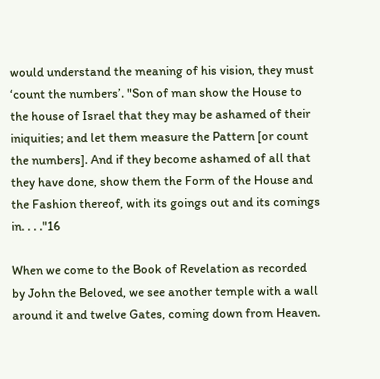would understand the meaning of his vision, they must ‘count the numbers’. "Son of man show the House to the house of Israel that they may be ashamed of their iniquities; and let them measure the Pattern [or count the numbers]. And if they become ashamed of all that they have done, show them the Form of the House and the Fashion thereof, with its goings out and its comings in. . . ."16

When we come to the Book of Revelation as recorded by John the Beloved, we see another temple with a wall around it and twelve Gates, coming down from Heaven.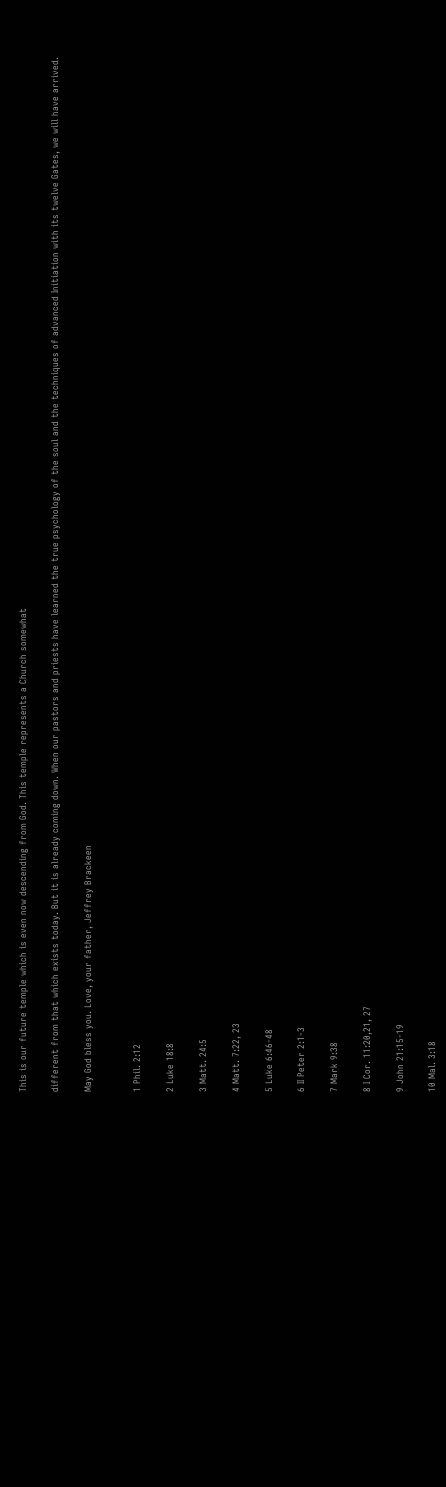This is our future temple which is even now descending from God. This temple represents a Church somewhat

different from that which exists today. But it is already coming down. When our pastors and priests have learned the true psychology of the soul and the techniques of advanced Initiation with its twelve Gates, we will have arrived.

May God bless you. Love, your father, Jeffrey Brackeen


1 Phil. 2:12

2 Luke 18:8

3 Matt. 24:5

4 Matt. 7:22, 23

5 Luke 6:46-48

6 II Peter 2:1-3

7 Mark 9:38

8 I Cor. 11:20,21, 27

9 John 21:15-19

10 Mal. 3:18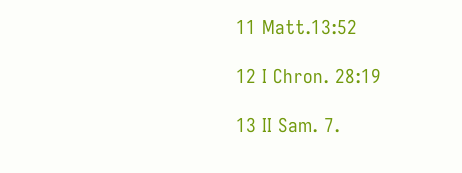11 Matt.13:52

12 I Chron. 28:19

13 II Sam. 7.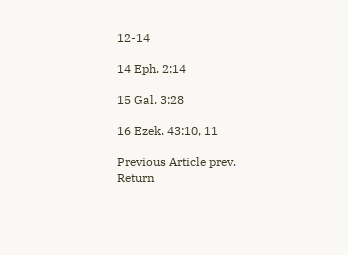12-14

14 Eph. 2:14

15 Gal. 3:28

16 Ezek. 43:10, 11

Previous Article prev. Return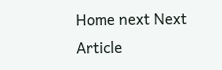Home next Next Article